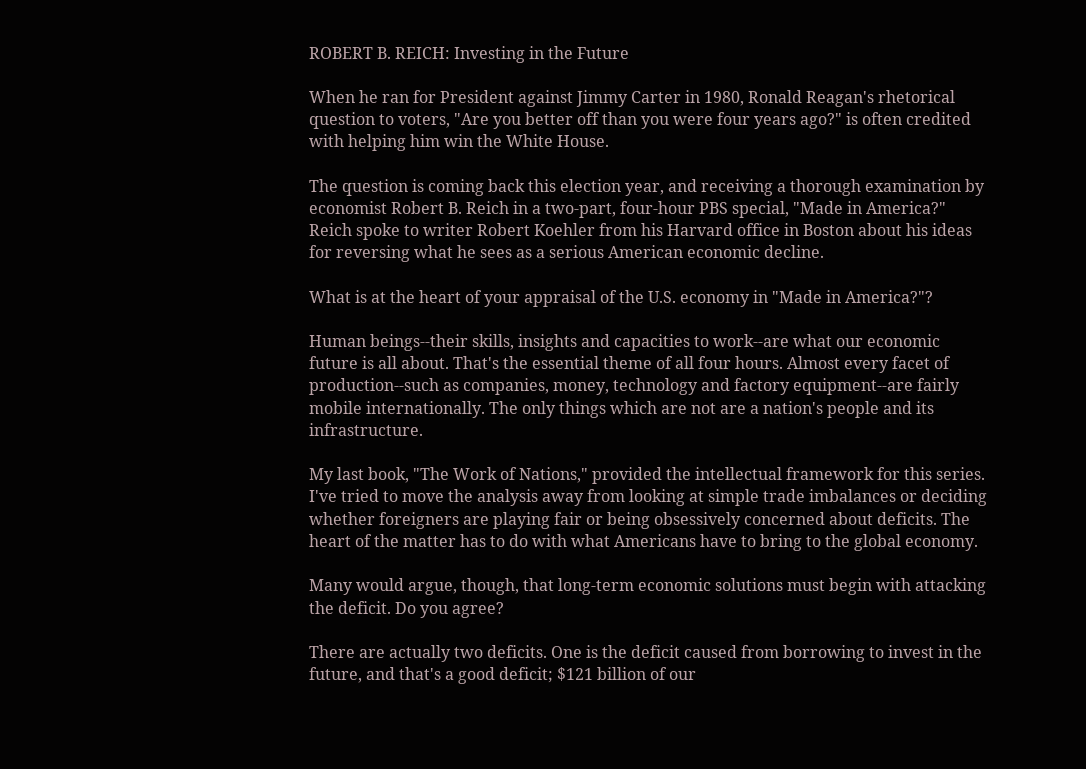ROBERT B. REICH: Investing in the Future

When he ran for President against Jimmy Carter in 1980, Ronald Reagan's rhetorical question to voters, "Are you better off than you were four years ago?" is often credited with helping him win the White House.

The question is coming back this election year, and receiving a thorough examination by economist Robert B. Reich in a two-part, four-hour PBS special, "Made in America?" Reich spoke to writer Robert Koehler from his Harvard office in Boston about his ideas for reversing what he sees as a serious American economic decline.

What is at the heart of your appraisal of the U.S. economy in "Made in America?"?

Human beings--their skills, insights and capacities to work--are what our economic future is all about. That's the essential theme of all four hours. Almost every facet of production--such as companies, money, technology and factory equipment--are fairly mobile internationally. The only things which are not are a nation's people and its infrastructure.

My last book, "The Work of Nations," provided the intellectual framework for this series. I've tried to move the analysis away from looking at simple trade imbalances or deciding whether foreigners are playing fair or being obsessively concerned about deficits. The heart of the matter has to do with what Americans have to bring to the global economy.

Many would argue, though, that long-term economic solutions must begin with attacking the deficit. Do you agree?

There are actually two deficits. One is the deficit caused from borrowing to invest in the future, and that's a good deficit; $121 billion of our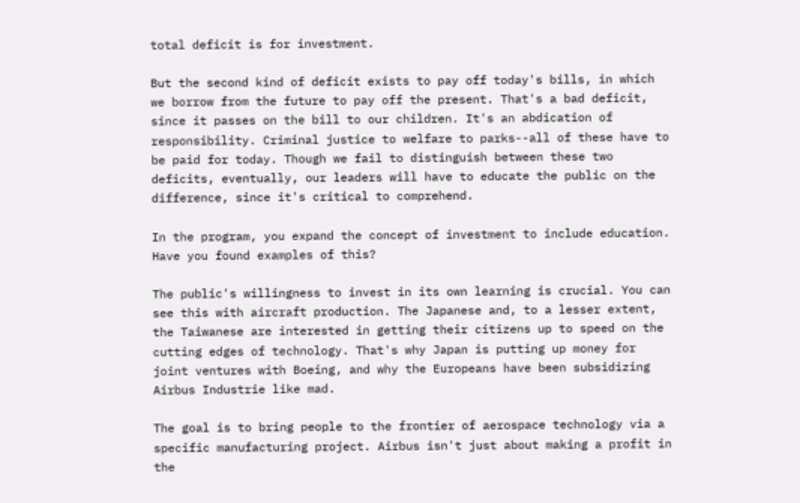total deficit is for investment.

But the second kind of deficit exists to pay off today's bills, in which we borrow from the future to pay off the present. That's a bad deficit, since it passes on the bill to our children. It's an abdication of responsibility. Criminal justice to welfare to parks--all of these have to be paid for today. Though we fail to distinguish between these two deficits, eventually, our leaders will have to educate the public on the difference, since it's critical to comprehend.

In the program, you expand the concept of investment to include education. Have you found examples of this?

The public's willingness to invest in its own learning is crucial. You can see this with aircraft production. The Japanese and, to a lesser extent, the Taiwanese are interested in getting their citizens up to speed on the cutting edges of technology. That's why Japan is putting up money for joint ventures with Boeing, and why the Europeans have been subsidizing Airbus Industrie like mad.

The goal is to bring people to the frontier of aerospace technology via a specific manufacturing project. Airbus isn't just about making a profit in the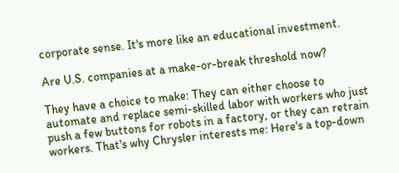corporate sense. It's more like an educational investment.

Are U.S. companies at a make-or-break threshold now?

They have a choice to make: They can either choose to automate and replace semi-skilled labor with workers who just push a few buttons for robots in a factory, or they can retrain workers. That's why Chrysler interests me: Here's a top-down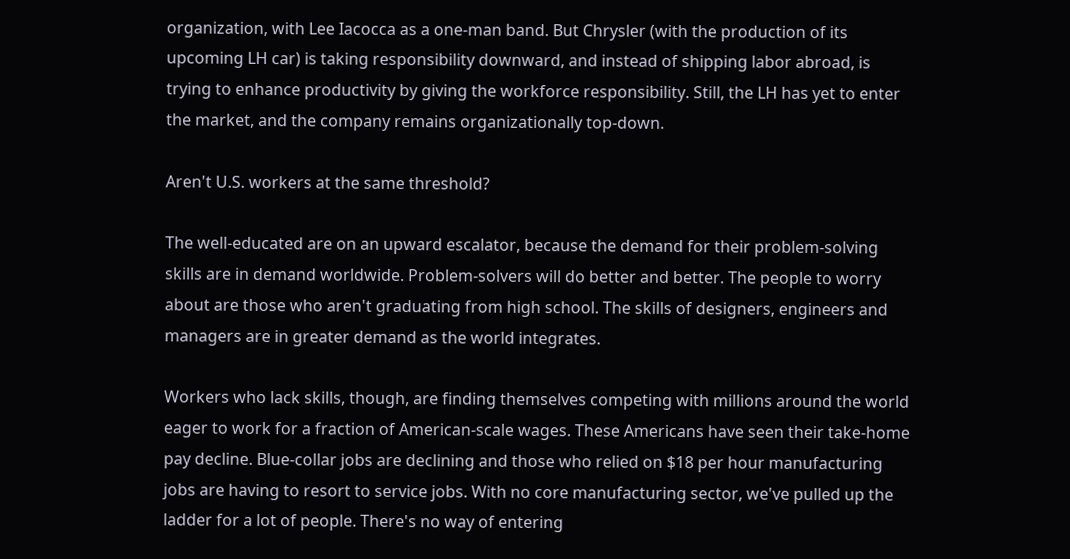organization, with Lee Iacocca as a one-man band. But Chrysler (with the production of its upcoming LH car) is taking responsibility downward, and instead of shipping labor abroad, is trying to enhance productivity by giving the workforce responsibility. Still, the LH has yet to enter the market, and the company remains organizationally top-down.

Aren't U.S. workers at the same threshold?

The well-educated are on an upward escalator, because the demand for their problem-solving skills are in demand worldwide. Problem-solvers will do better and better. The people to worry about are those who aren't graduating from high school. The skills of designers, engineers and managers are in greater demand as the world integrates.

Workers who lack skills, though, are finding themselves competing with millions around the world eager to work for a fraction of American-scale wages. These Americans have seen their take-home pay decline. Blue-collar jobs are declining and those who relied on $18 per hour manufacturing jobs are having to resort to service jobs. With no core manufacturing sector, we've pulled up the ladder for a lot of people. There's no way of entering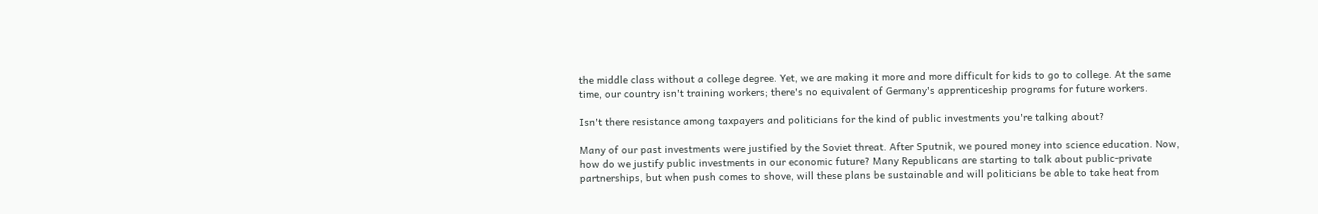the middle class without a college degree. Yet, we are making it more and more difficult for kids to go to college. At the same time, our country isn't training workers; there's no equivalent of Germany's apprenticeship programs for future workers.

Isn't there resistance among taxpayers and politicians for the kind of public investments you're talking about?

Many of our past investments were justified by the Soviet threat. After Sputnik, we poured money into science education. Now, how do we justify public investments in our economic future? Many Republicans are starting to talk about public-private partnerships, but when push comes to shove, will these plans be sustainable and will politicians be able to take heat from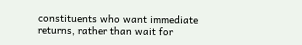constituents who want immediate returns, rather than wait for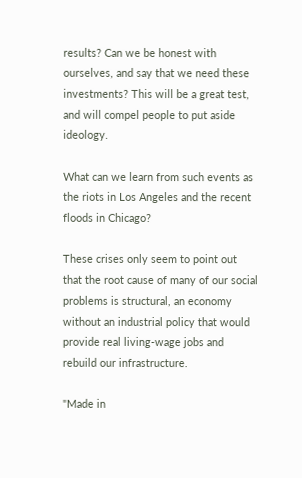results? Can we be honest with ourselves, and say that we need these investments? This will be a great test, and will compel people to put aside ideology.

What can we learn from such events as the riots in Los Angeles and the recent floods in Chicago?

These crises only seem to point out that the root cause of many of our social problems is structural, an economy without an industrial policy that would provide real living-wage jobs and rebuild our infrastructure.

"Made in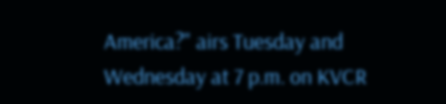America?" airs Tuesday and Wednesday at 7 p.m. on KVCR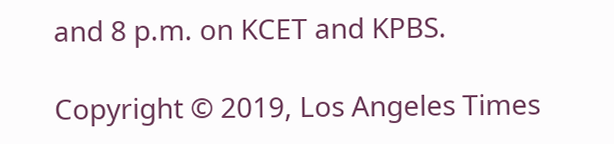and 8 p.m. on KCET and KPBS.

Copyright © 2019, Los Angeles Times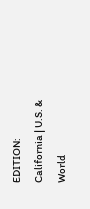EDITION: California | U.S. & World